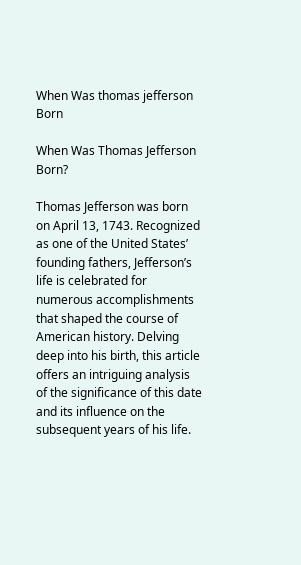When Was thomas jefferson Born

When Was Thomas Jefferson Born?

Thomas Jefferson was born on April 13, 1743. Recognized as one of the United States’ founding fathers, Jefferson’s life is celebrated for numerous accomplishments that shaped the course of American history. Delving deep into his birth, this article offers an intriguing analysis of the significance of this date and its influence on the subsequent years of his life.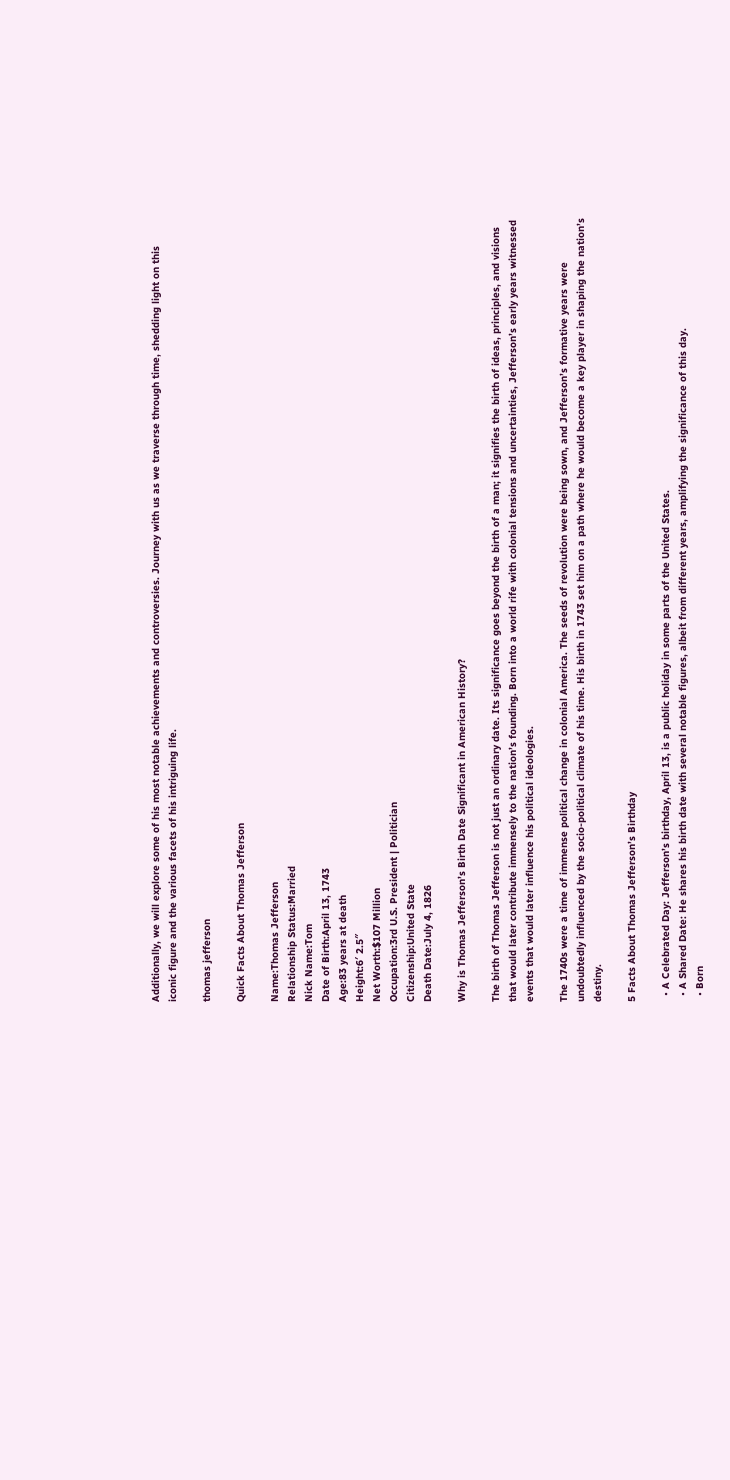Additionally, we will explore some of his most notable achievements and controversies. Journey with us as we traverse through time, shedding light on this iconic figure and the various facets of his intriguing life.

thomas jefferson

Quick Facts About Thomas Jefferson

Name:Thomas Jefferson
Relationship Status:Married
Nick Name:Tom
Date of Birth:April 13, 1743
Age:83 years at death
Height:6′ 2.5″
Net Worth:$107 Million
Occupation:3rd U.S. President | Politician
Citizenship:United State
Death Date:July 4, 1826

Why is Thomas Jefferson’s Birth Date Significant in American History?

The birth of Thomas Jefferson is not just an ordinary date. Its significance goes beyond the birth of a man; it signifies the birth of ideas, principles, and visions that would later contribute immensely to the nation’s founding. Born into a world rife with colonial tensions and uncertainties, Jefferson’s early years witnessed events that would later influence his political ideologies.

The 1740s were a time of immense political change in colonial America. The seeds of revolution were being sown, and Jefferson’s formative years were undoubtedly influenced by the socio-political climate of his time. His birth in 1743 set him on a path where he would become a key player in shaping the nation’s destiny.

5 Facts About Thomas Jefferson’s Birthday

  • A Celebrated Day: Jefferson’s birthday, April 13, is a public holiday in some parts of the United States.
  • A Shared Date: He shares his birth date with several notable figures, albeit from different years, amplifying the significance of this day.
  • Born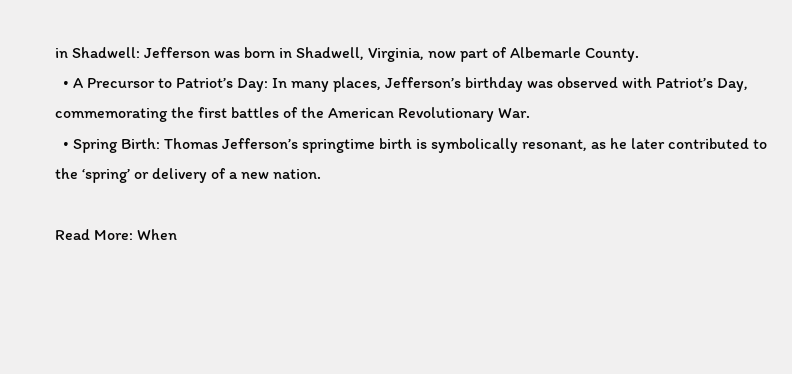in Shadwell: Jefferson was born in Shadwell, Virginia, now part of Albemarle County.
  • A Precursor to Patriot’s Day: In many places, Jefferson’s birthday was observed with Patriot’s Day, commemorating the first battles of the American Revolutionary War.
  • Spring Birth: Thomas Jefferson’s springtime birth is symbolically resonant, as he later contributed to the ‘spring’ or delivery of a new nation.

Read More: When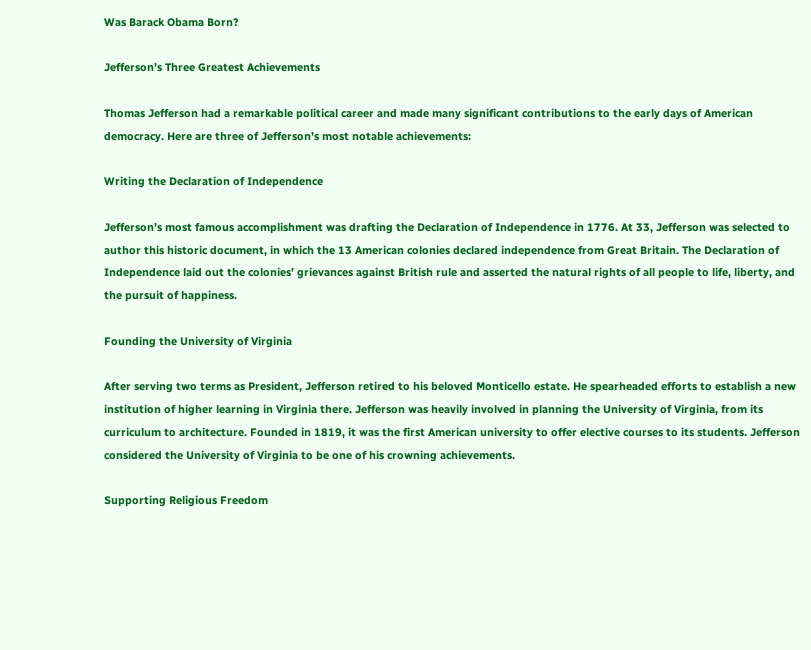Was Barack Obama Born?

Jefferson’s Three Greatest Achievements

Thomas Jefferson had a remarkable political career and made many significant contributions to the early days of American democracy. Here are three of Jefferson’s most notable achievements:

Writing the Declaration of Independence

Jefferson’s most famous accomplishment was drafting the Declaration of Independence in 1776. At 33, Jefferson was selected to author this historic document, in which the 13 American colonies declared independence from Great Britain. The Declaration of Independence laid out the colonies’ grievances against British rule and asserted the natural rights of all people to life, liberty, and the pursuit of happiness.

Founding the University of Virginia

After serving two terms as President, Jefferson retired to his beloved Monticello estate. He spearheaded efforts to establish a new institution of higher learning in Virginia there. Jefferson was heavily involved in planning the University of Virginia, from its curriculum to architecture. Founded in 1819, it was the first American university to offer elective courses to its students. Jefferson considered the University of Virginia to be one of his crowning achievements.

Supporting Religious Freedom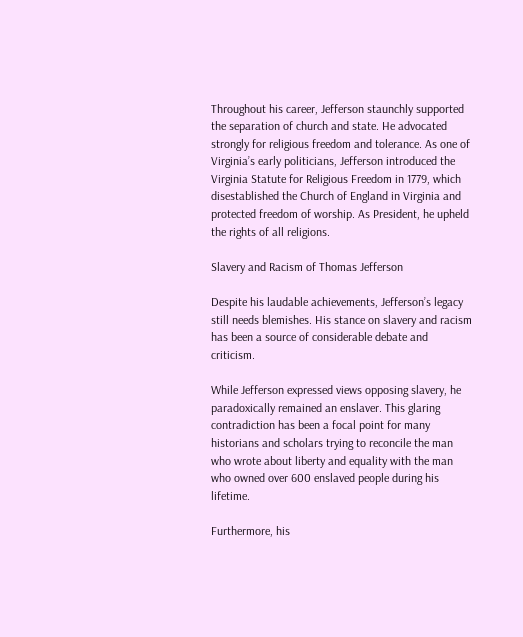Throughout his career, Jefferson staunchly supported the separation of church and state. He advocated strongly for religious freedom and tolerance. As one of Virginia’s early politicians, Jefferson introduced the Virginia Statute for Religious Freedom in 1779, which disestablished the Church of England in Virginia and protected freedom of worship. As President, he upheld the rights of all religions.

Slavery and Racism of Thomas Jefferson

Despite his laudable achievements, Jefferson’s legacy still needs blemishes. His stance on slavery and racism has been a source of considerable debate and criticism.

While Jefferson expressed views opposing slavery, he paradoxically remained an enslaver. This glaring contradiction has been a focal point for many historians and scholars trying to reconcile the man who wrote about liberty and equality with the man who owned over 600 enslaved people during his lifetime.

Furthermore, his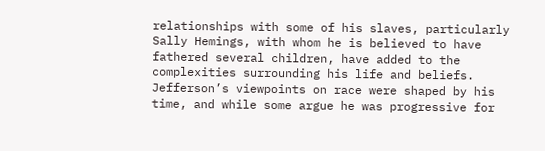relationships with some of his slaves, particularly Sally Hemings, with whom he is believed to have fathered several children, have added to the complexities surrounding his life and beliefs. Jefferson’s viewpoints on race were shaped by his time, and while some argue he was progressive for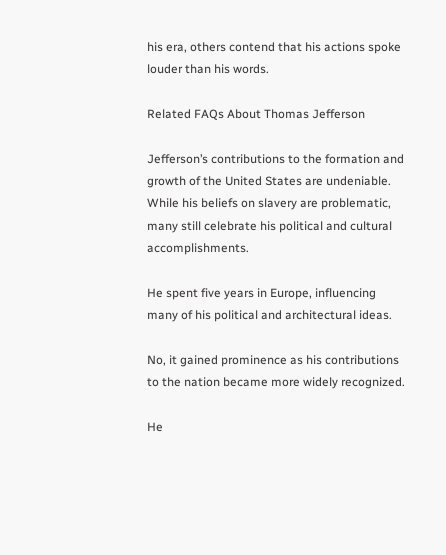his era, others contend that his actions spoke louder than his words.

Related FAQs About Thomas Jefferson

Jefferson’s contributions to the formation and growth of the United States are undeniable. While his beliefs on slavery are problematic, many still celebrate his political and cultural accomplishments.

He spent five years in Europe, influencing many of his political and architectural ideas.

No, it gained prominence as his contributions to the nation became more widely recognized.

He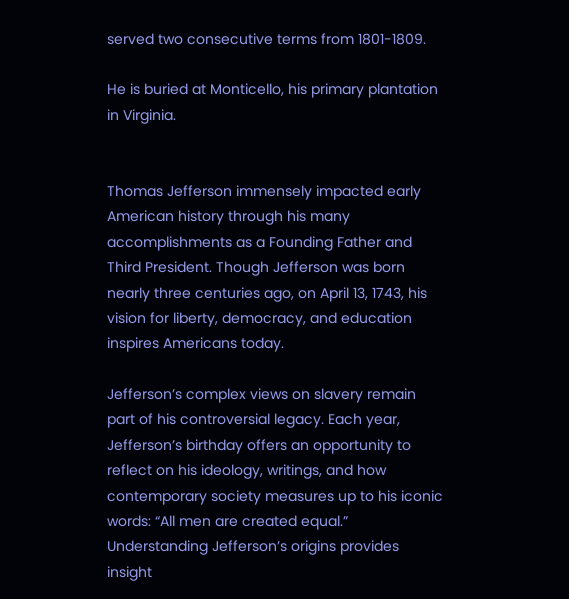served two consecutive terms from 1801-1809.

He is buried at Monticello, his primary plantation in Virginia.


Thomas Jefferson immensely impacted early American history through his many accomplishments as a Founding Father and Third President. Though Jefferson was born nearly three centuries ago, on April 13, 1743, his vision for liberty, democracy, and education inspires Americans today.

Jefferson’s complex views on slavery remain part of his controversial legacy. Each year, Jefferson’s birthday offers an opportunity to reflect on his ideology, writings, and how contemporary society measures up to his iconic words: “All men are created equal.” Understanding Jefferson’s origins provides insight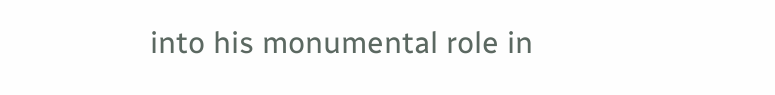into his monumental role in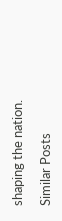shaping the nation.

Similar Posts